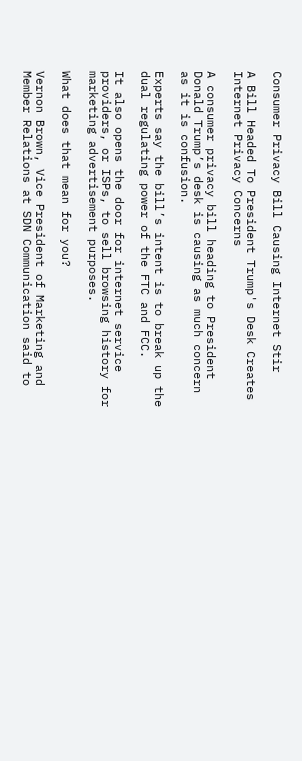Consumer Privacy Bill Causing Internet Stir

A Bill Headed To President Trump's Desk Creates Internet Privacy Concerns

A consumer privacy bill heading to President Donald Trump’s desk is causing as much concern as it is confusion.

Experts say the bill’s intent is to break up the dual regulating power of the FTC and FCC.

It also opens the door for internet service providers, or ISPs, to sell browsing history for marketing advertisement purposes.

What does that mean for you?

Vernon Brown, Vice President of Marketing and Member Relations at SDN Communication said to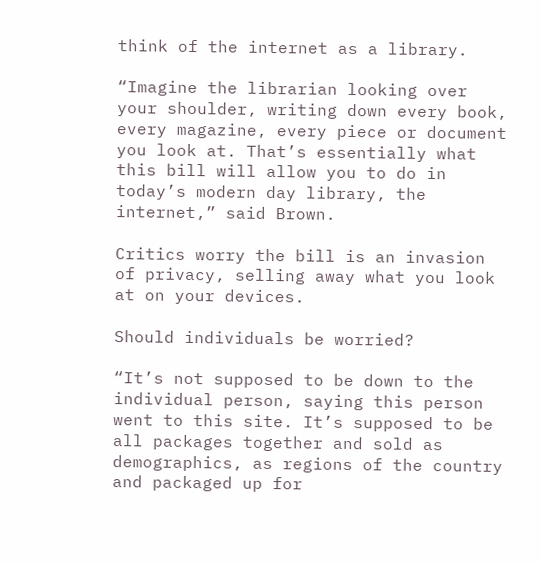think of the internet as a library.

“Imagine the librarian looking over your shoulder, writing down every book, every magazine, every piece or document you look at. That’s essentially what this bill will allow you to do in today’s modern day library, the internet,” said Brown.

Critics worry the bill is an invasion of privacy, selling away what you look at on your devices.

Should individuals be worried?

“It’s not supposed to be down to the individual person, saying this person went to this site. It’s supposed to be all packages together and sold as demographics, as regions of the country and packaged up for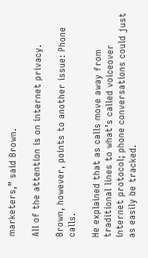marketers,” said Brown.

All of the attention is on internet privacy.

Brown, however, points to another issue: Phone calls.

He explained that as calls move away from traditional lines to what’s called voiceover internet protocol; phone conversations could just as easily be tracked.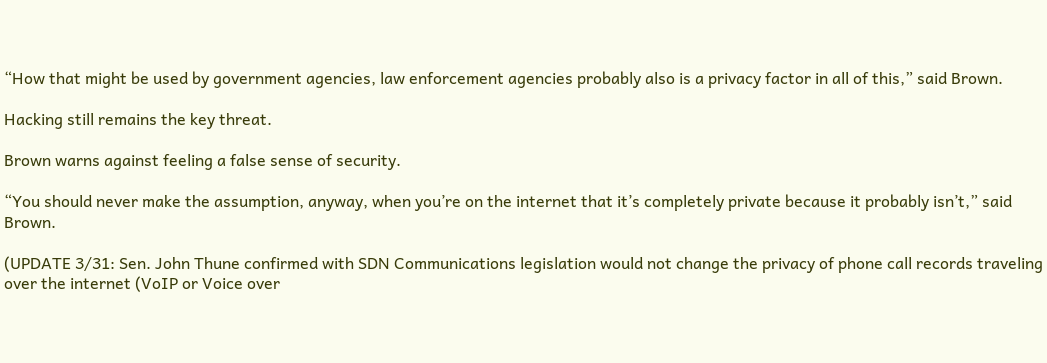“How that might be used by government agencies, law enforcement agencies probably also is a privacy factor in all of this,” said Brown.

Hacking still remains the key threat.

Brown warns against feeling a false sense of security.

“You should never make the assumption, anyway, when you’re on the internet that it’s completely private because it probably isn’t,” said Brown.

(UPDATE 3/31: Sen. John Thune confirmed with SDN Communications legislation would not change the privacy of phone call records traveling over the internet (VoIP or Voice over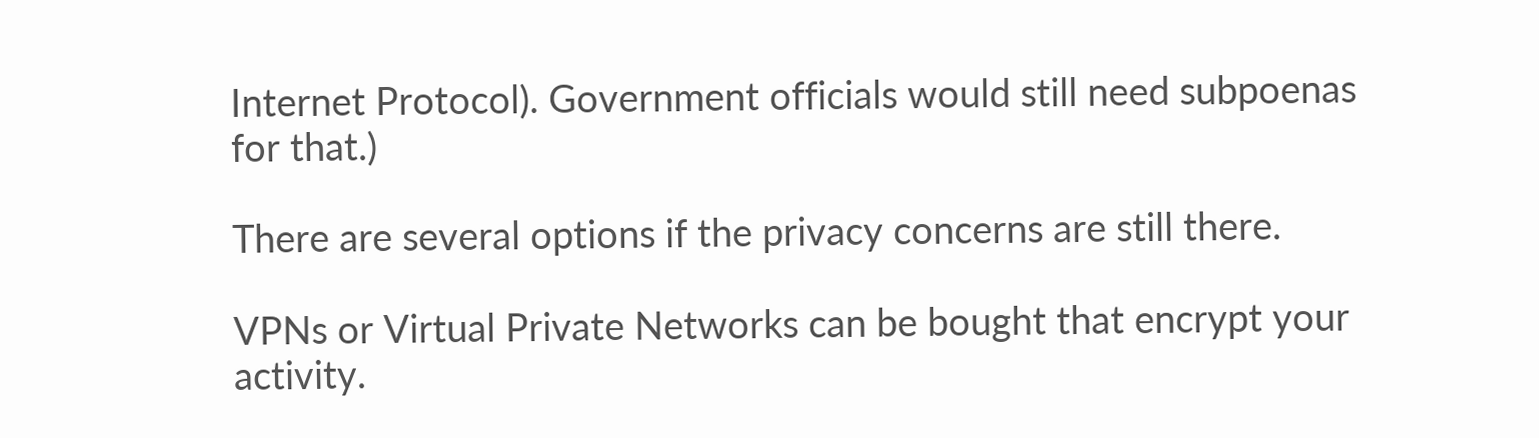Internet Protocol). Government officials would still need subpoenas for that.)

There are several options if the privacy concerns are still there.

VPNs or Virtual Private Networks can be bought that encrypt your activity.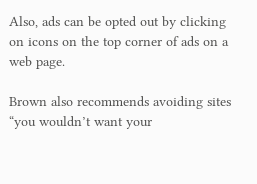Also, ads can be opted out by clicking on icons on the top corner of ads on a web page.

Brown also recommends avoiding sites “you wouldn’t want your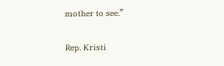mother to see.”

Rep. Kristi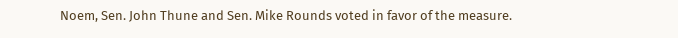Noem, Sen. John Thune and Sen. Mike Rounds voted in favor of the measure.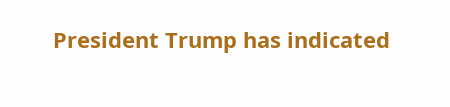President Trump has indicated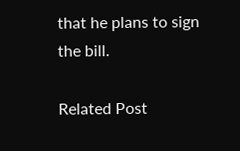that he plans to sign the bill.

Related Post